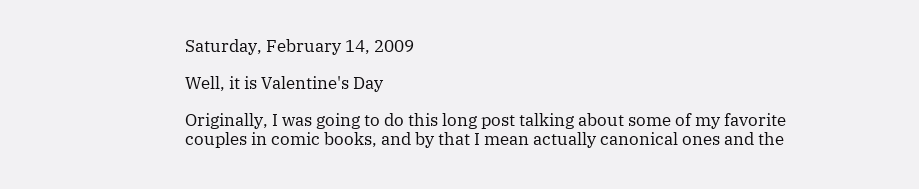Saturday, February 14, 2009

Well, it is Valentine's Day

Originally, I was going to do this long post talking about some of my favorite couples in comic books, and by that I mean actually canonical ones and the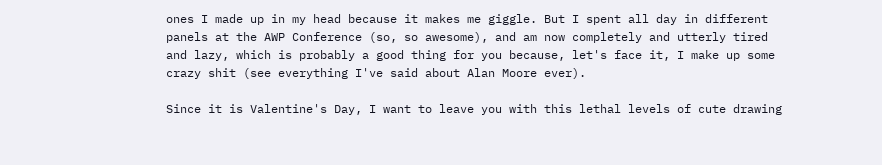ones I made up in my head because it makes me giggle. But I spent all day in different panels at the AWP Conference (so, so awesome), and am now completely and utterly tired and lazy, which is probably a good thing for you because, let's face it, I make up some crazy shit (see everything I've said about Alan Moore ever).

Since it is Valentine's Day, I want to leave you with this lethal levels of cute drawing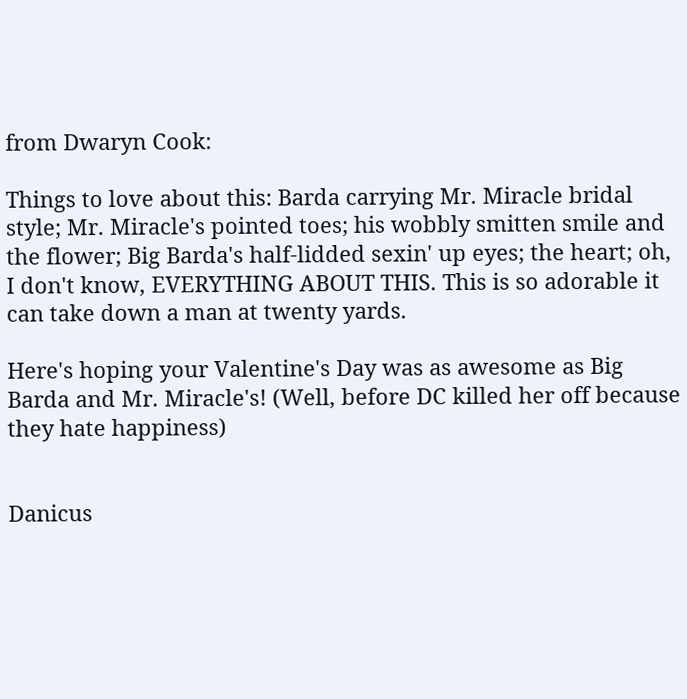from Dwaryn Cook:

Things to love about this: Barda carrying Mr. Miracle bridal style; Mr. Miracle's pointed toes; his wobbly smitten smile and the flower; Big Barda's half-lidded sexin' up eyes; the heart; oh, I don't know, EVERYTHING ABOUT THIS. This is so adorable it can take down a man at twenty yards.

Here's hoping your Valentine's Day was as awesome as Big Barda and Mr. Miracle's! (Well, before DC killed her off because they hate happiness)


Danicus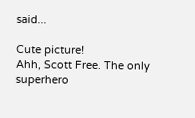said...

Cute picture!
Ahh, Scott Free. The only superhero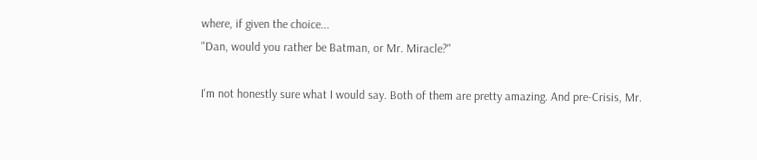where, if given the choice...
"Dan, would you rather be Batman, or Mr. Miracle?"

I'm not honestly sure what I would say. Both of them are pretty amazing. And pre-Crisis, Mr.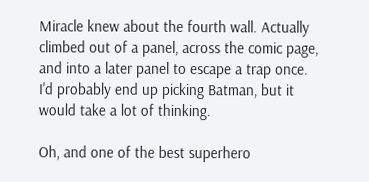Miracle knew about the fourth wall. Actually climbed out of a panel, across the comic page, and into a later panel to escape a trap once.
I'd probably end up picking Batman, but it would take a lot of thinking.

Oh, and one of the best superhero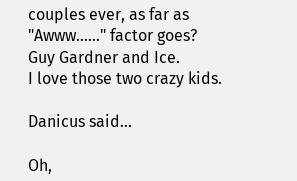couples ever, as far as "Awww......" factor goes?
Guy Gardner and Ice.
I love those two crazy kids.

Danicus said...

Oh,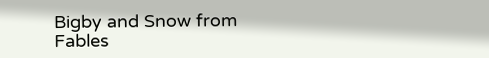Bigby and Snow from Fables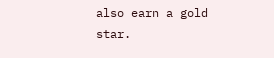also earn a gold star.